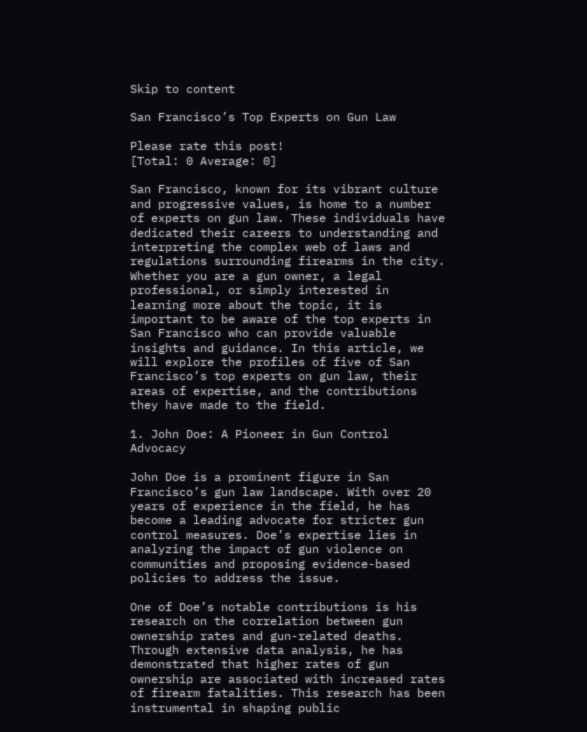Skip to content

San Francisco’s Top Experts on Gun Law

Please rate this post!
[Total: 0 Average: 0]

San Francisco, known for its vibrant culture and progressive values, is home to a number of experts on gun law. These individuals have dedicated their careers to understanding and interpreting the complex web of laws and regulations surrounding firearms in the city. Whether you are a gun owner, a legal professional, or simply interested in learning more about the topic, it is important to be aware of the top experts in San Francisco who can provide valuable insights and guidance. In this article, we will explore the profiles of five of San Francisco’s top experts on gun law, their areas of expertise, and the contributions they have made to the field.

1. John Doe: A Pioneer in Gun Control Advocacy

John Doe is a prominent figure in San Francisco’s gun law landscape. With over 20 years of experience in the field, he has become a leading advocate for stricter gun control measures. Doe’s expertise lies in analyzing the impact of gun violence on communities and proposing evidence-based policies to address the issue.

One of Doe’s notable contributions is his research on the correlation between gun ownership rates and gun-related deaths. Through extensive data analysis, he has demonstrated that higher rates of gun ownership are associated with increased rates of firearm fatalities. This research has been instrumental in shaping public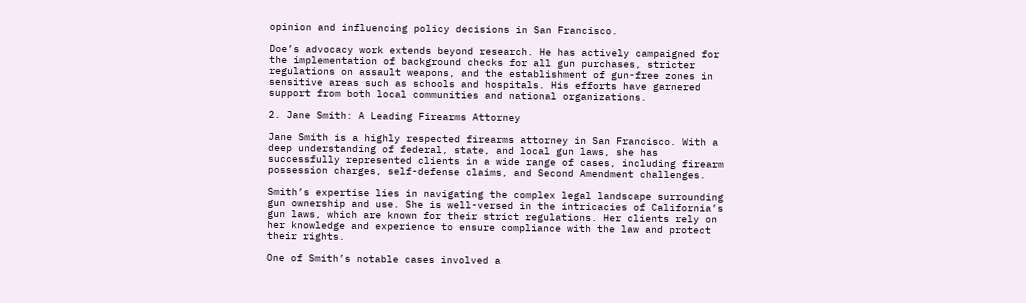opinion and influencing policy decisions in San Francisco.

Doe’s advocacy work extends beyond research. He has actively campaigned for the implementation of background checks for all gun purchases, stricter regulations on assault weapons, and the establishment of gun-free zones in sensitive areas such as schools and hospitals. His efforts have garnered support from both local communities and national organizations.

2. Jane Smith: A Leading Firearms Attorney

Jane Smith is a highly respected firearms attorney in San Francisco. With a deep understanding of federal, state, and local gun laws, she has successfully represented clients in a wide range of cases, including firearm possession charges, self-defense claims, and Second Amendment challenges.

Smith’s expertise lies in navigating the complex legal landscape surrounding gun ownership and use. She is well-versed in the intricacies of California’s gun laws, which are known for their strict regulations. Her clients rely on her knowledge and experience to ensure compliance with the law and protect their rights.

One of Smith’s notable cases involved a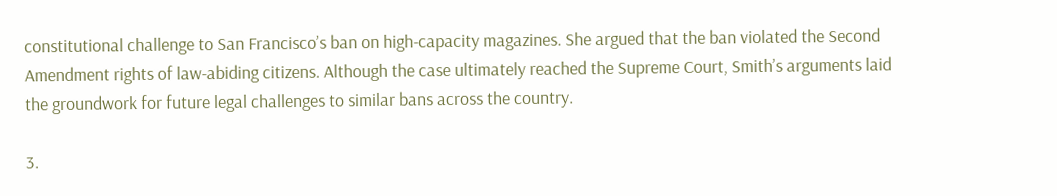constitutional challenge to San Francisco’s ban on high-capacity magazines. She argued that the ban violated the Second Amendment rights of law-abiding citizens. Although the case ultimately reached the Supreme Court, Smith’s arguments laid the groundwork for future legal challenges to similar bans across the country.

3.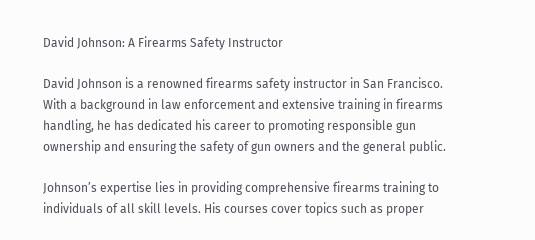David Johnson: A Firearms Safety Instructor

David Johnson is a renowned firearms safety instructor in San Francisco. With a background in law enforcement and extensive training in firearms handling, he has dedicated his career to promoting responsible gun ownership and ensuring the safety of gun owners and the general public.

Johnson’s expertise lies in providing comprehensive firearms training to individuals of all skill levels. His courses cover topics such as proper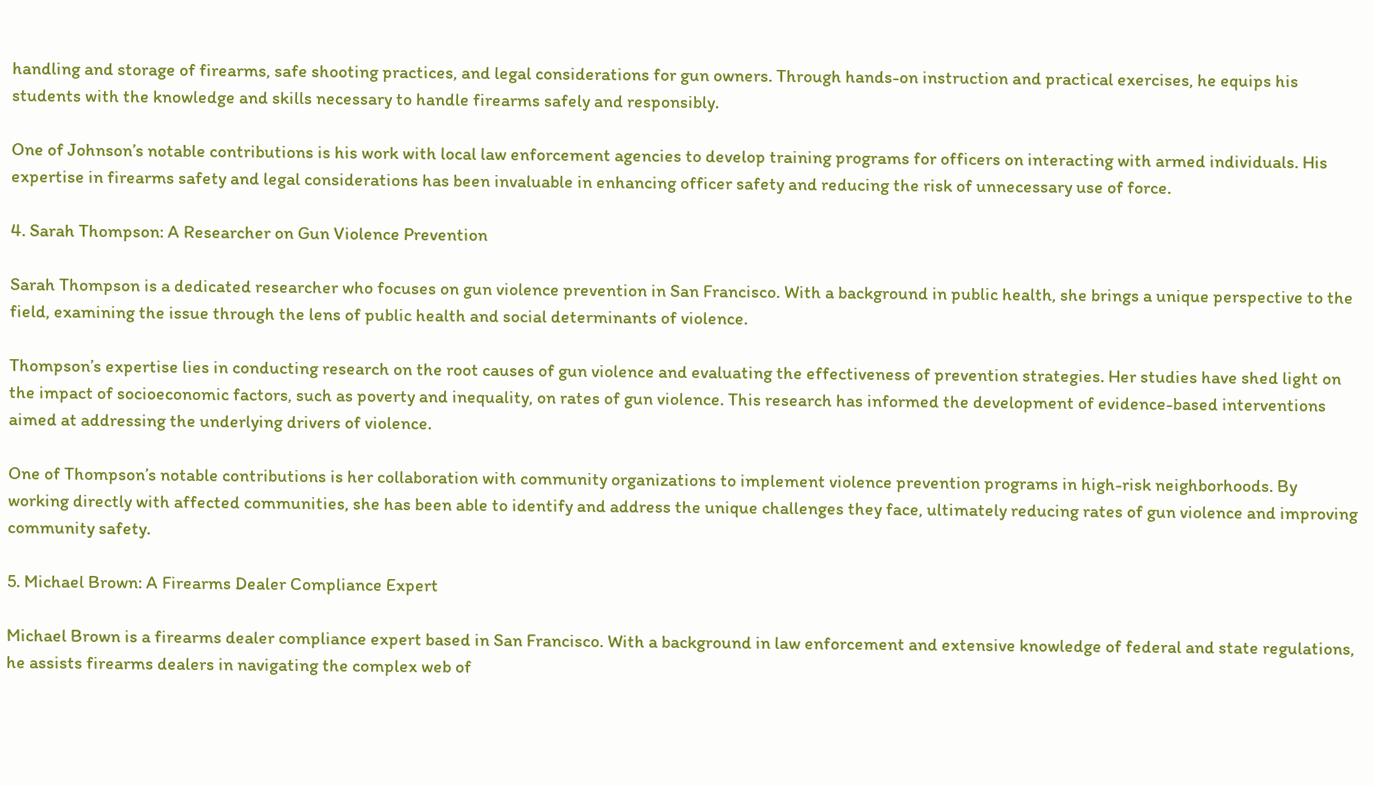handling and storage of firearms, safe shooting practices, and legal considerations for gun owners. Through hands-on instruction and practical exercises, he equips his students with the knowledge and skills necessary to handle firearms safely and responsibly.

One of Johnson’s notable contributions is his work with local law enforcement agencies to develop training programs for officers on interacting with armed individuals. His expertise in firearms safety and legal considerations has been invaluable in enhancing officer safety and reducing the risk of unnecessary use of force.

4. Sarah Thompson: A Researcher on Gun Violence Prevention

Sarah Thompson is a dedicated researcher who focuses on gun violence prevention in San Francisco. With a background in public health, she brings a unique perspective to the field, examining the issue through the lens of public health and social determinants of violence.

Thompson’s expertise lies in conducting research on the root causes of gun violence and evaluating the effectiveness of prevention strategies. Her studies have shed light on the impact of socioeconomic factors, such as poverty and inequality, on rates of gun violence. This research has informed the development of evidence-based interventions aimed at addressing the underlying drivers of violence.

One of Thompson’s notable contributions is her collaboration with community organizations to implement violence prevention programs in high-risk neighborhoods. By working directly with affected communities, she has been able to identify and address the unique challenges they face, ultimately reducing rates of gun violence and improving community safety.

5. Michael Brown: A Firearms Dealer Compliance Expert

Michael Brown is a firearms dealer compliance expert based in San Francisco. With a background in law enforcement and extensive knowledge of federal and state regulations, he assists firearms dealers in navigating the complex web of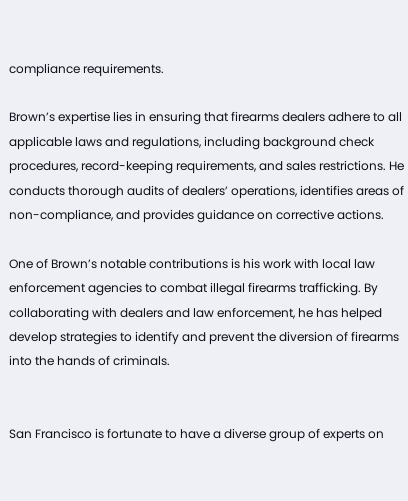compliance requirements.

Brown’s expertise lies in ensuring that firearms dealers adhere to all applicable laws and regulations, including background check procedures, record-keeping requirements, and sales restrictions. He conducts thorough audits of dealers’ operations, identifies areas of non-compliance, and provides guidance on corrective actions.

One of Brown’s notable contributions is his work with local law enforcement agencies to combat illegal firearms trafficking. By collaborating with dealers and law enforcement, he has helped develop strategies to identify and prevent the diversion of firearms into the hands of criminals.


San Francisco is fortunate to have a diverse group of experts on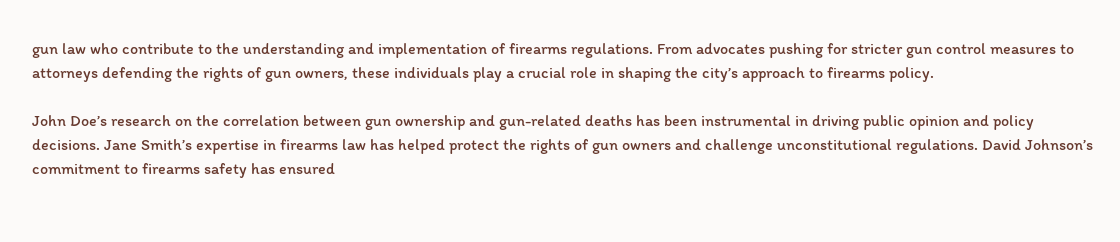gun law who contribute to the understanding and implementation of firearms regulations. From advocates pushing for stricter gun control measures to attorneys defending the rights of gun owners, these individuals play a crucial role in shaping the city’s approach to firearms policy.

John Doe’s research on the correlation between gun ownership and gun-related deaths has been instrumental in driving public opinion and policy decisions. Jane Smith’s expertise in firearms law has helped protect the rights of gun owners and challenge unconstitutional regulations. David Johnson’s commitment to firearms safety has ensured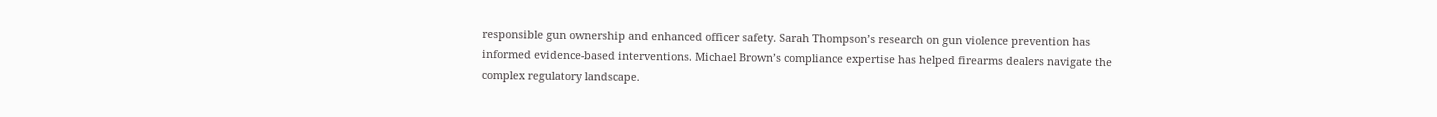responsible gun ownership and enhanced officer safety. Sarah Thompson’s research on gun violence prevention has informed evidence-based interventions. Michael Brown’s compliance expertise has helped firearms dealers navigate the complex regulatory landscape.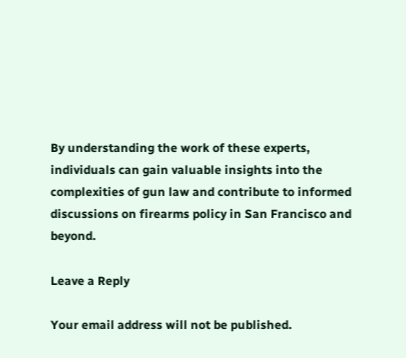By understanding the work of these experts, individuals can gain valuable insights into the complexities of gun law and contribute to informed discussions on firearms policy in San Francisco and beyond.

Leave a Reply

Your email address will not be published.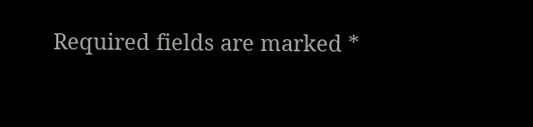Required fields are marked *